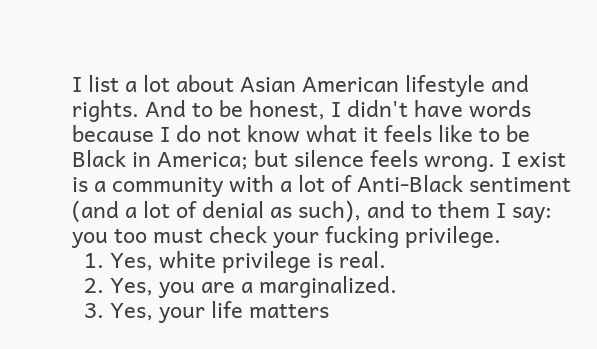I list a lot about Asian American lifestyle and rights. And to be honest, I didn't have words because I do not know what it feels like to be Black in America; but silence feels wrong. I exist is a community with a lot of Anti-Black sentiment (and a lot of denial as such), and to them I say: you too must check your fucking privilege.
  1. Yes, white privilege is real.
  2. Yes, you are a marginalized.
  3. Yes, your life matters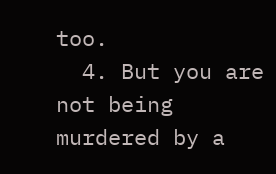too.
  4. But you are not being murdered by a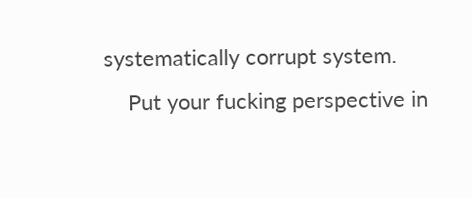systematically corrupt system.
    Put your fucking perspective in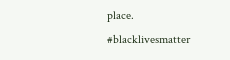place. #blacklivesmatter